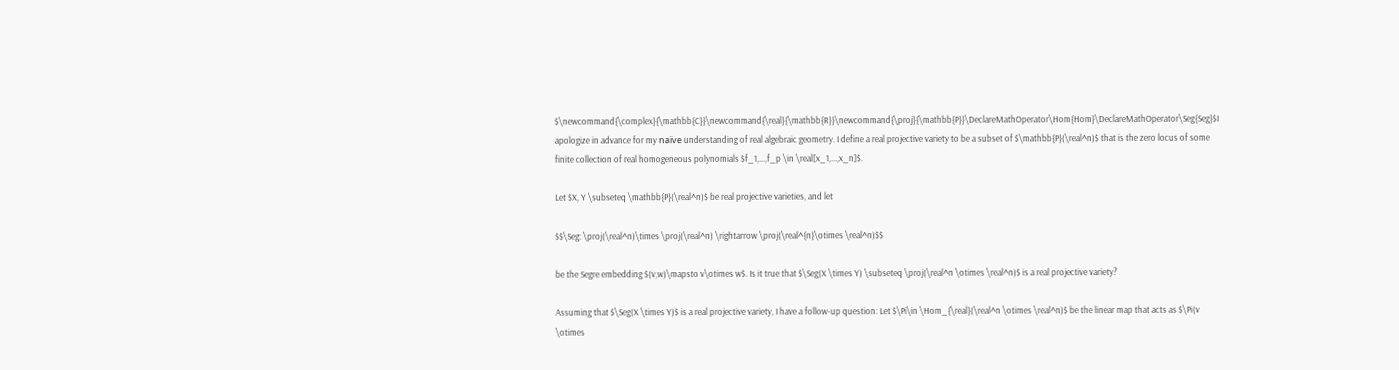$\newcommand{\complex}{\mathbb{C}}\newcommand{\real}{\mathbb{R}}\newcommand{\proj}{\mathbb{P}}\DeclareMathOperator\Hom{Hom}\DeclareMathOperator\Seg{Seg}$I apologize in advance for my naïve understanding of real algebraic geometry. I define a real projective variety to be a subset of $\mathbb{P}(\real^n)$ that is the zero locus of some finite collection of real homogeneous polynomials $f_1,...,f_p \in \real[x_1,...,x_n]$.

Let $X, Y \subseteq \mathbb{P}(\real^n)$ be real projective varieties, and let

$$\Seg: \proj(\real^n)\times \proj(\real^n) \rightarrow \proj(\real^{n}\otimes \real^n)$$

be the Segre embedding $(v,w)\mapsto v\otimes w$. Is it true that $\Seg(X \times Y) \subseteq \proj(\real^n \otimes \real^n)$ is a real projective variety?

Assuming that $\Seg(X \times Y)$ is a real projective variety, I have a follow-up question: Let $\Pi\in \Hom_{\real}(\real^n \otimes \real^n)$ be the linear map that acts as $\Pi(v \otimes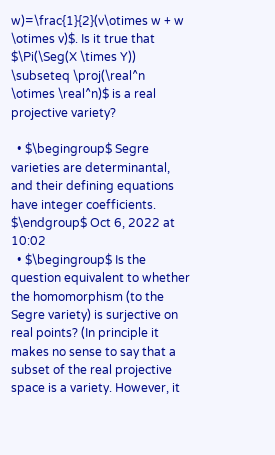w)=\frac{1}{2}(v\otimes w + w \otimes v)$. Is it true that $\Pi(\Seg(X \times Y)) \subseteq \proj(\real^n \otimes \real^n)$ is a real projective variety?

  • $\begingroup$ Segre varieties are determinantal, and their defining equations have integer coefficients. $\endgroup$ Oct 6, 2022 at 10:02
  • $\begingroup$ Is the question equivalent to whether the homomorphism (to the Segre variety) is surjective on real points? (In principle it makes no sense to say that a subset of the real projective space is a variety. However, it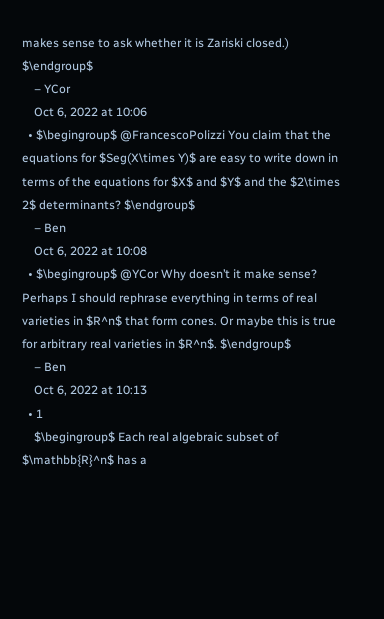makes sense to ask whether it is Zariski closed.) $\endgroup$
    – YCor
    Oct 6, 2022 at 10:06
  • $\begingroup$ @FrancescoPolizzi You claim that the equations for $Seg(X\times Y)$ are easy to write down in terms of the equations for $X$ and $Y$ and the $2\times 2$ determinants? $\endgroup$
    – Ben
    Oct 6, 2022 at 10:08
  • $\begingroup$ @YCor Why doesn’t it make sense? Perhaps I should rephrase everything in terms of real varieties in $R^n$ that form cones. Or maybe this is true for arbitrary real varieties in $R^n$. $\endgroup$
    – Ben
    Oct 6, 2022 at 10:13
  • 1
    $\begingroup$ Each real algebraic subset of $\mathbb{R}^n$ has a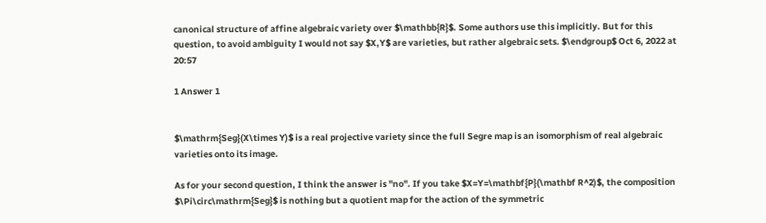canonical structure of affine algebraic variety over $\mathbb{R}$. Some authors use this implicitly. But for this question, to avoid ambiguity I would not say $X,Y$ are varieties, but rather algebraic sets. $\endgroup$ Oct 6, 2022 at 20:57

1 Answer 1


$\mathrm{Seg}(X\times Y)$ is a real projective variety since the full Segre map is an isomorphism of real algebraic varieties onto its image.

As for your second question, I think the answer is "no". If you take $X=Y=\mathbf{P}(\mathbf R^2)$, the composition $\Pi\circ\mathrm{Seg}$ is nothing but a quotient map for the action of the symmetric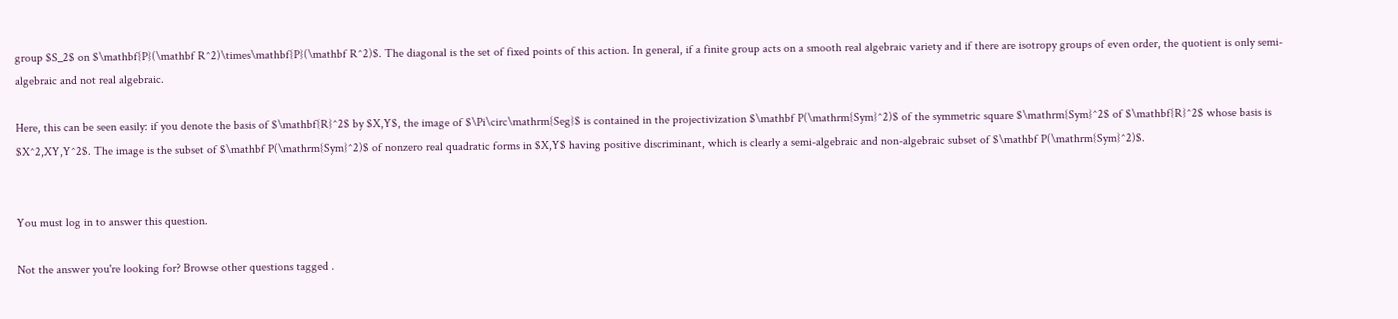group $S_2$ on $\mathbf{P}(\mathbf R^2)\times\mathbf{P}(\mathbf R^2)$. The diagonal is the set of fixed points of this action. In general, if a finite group acts on a smooth real algebraic variety and if there are isotropy groups of even order, the quotient is only semi-algebraic and not real algebraic.

Here, this can be seen easily: if you denote the basis of $\mathbf{R}^2$ by $X,Y$, the image of $\Pi\circ\mathrm{Seg}$ is contained in the projectivization $\mathbf P(\mathrm{Sym}^2)$ of the symmetric square $\mathrm{Sym}^2$ of $\mathbf{R}^2$ whose basis is $X^2,XY,Y^2$. The image is the subset of $\mathbf P(\mathrm{Sym}^2)$ of nonzero real quadratic forms in $X,Y$ having positive discriminant, which is clearly a semi-algebraic and non-algebraic subset of $\mathbf P(\mathrm{Sym}^2)$.


You must log in to answer this question.

Not the answer you're looking for? Browse other questions tagged .